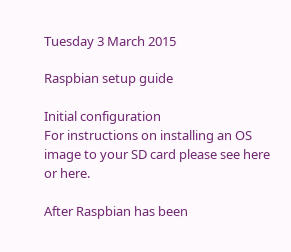Tuesday 3 March 2015

Raspbian setup guide

Initial configuration
For instructions on installing an OS image to your SD card please see here or here.

After Raspbian has been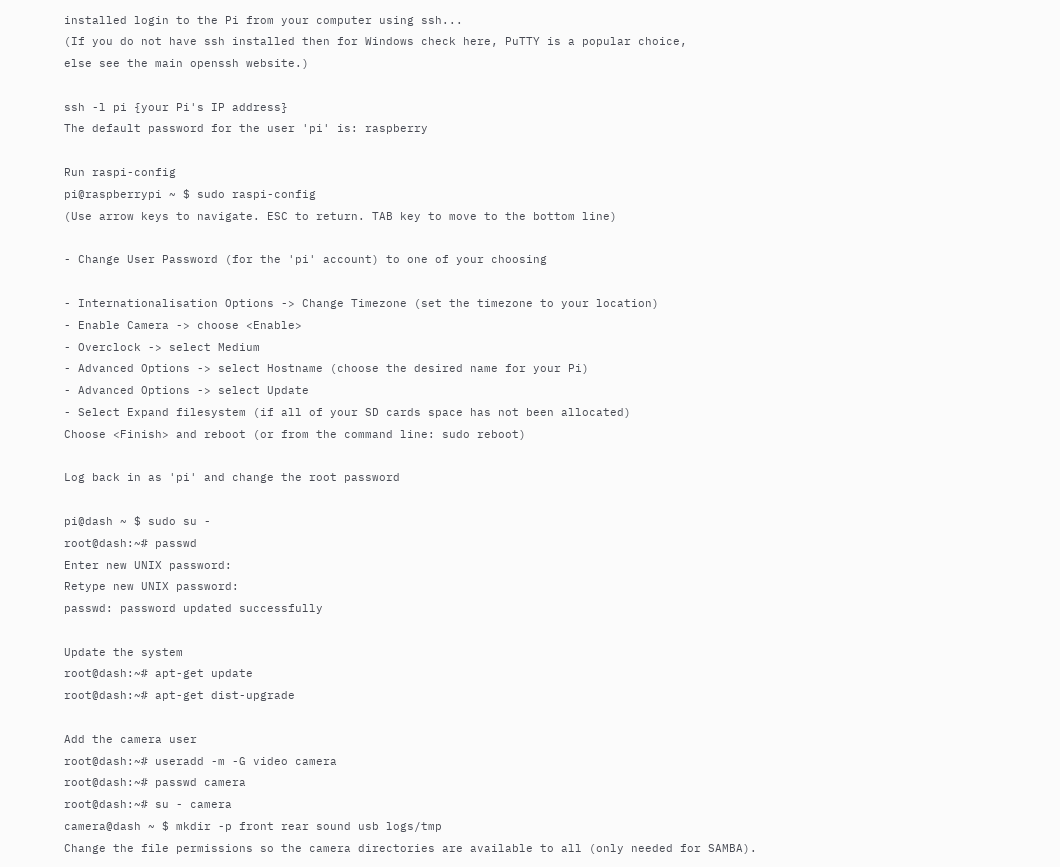installed login to the Pi from your computer using ssh...
(If you do not have ssh installed then for Windows check here, PuTTY is a popular choice,
else see the main openssh website.)

ssh -l pi {your Pi's IP address}
The default password for the user 'pi' is: raspberry

Run raspi-config
pi@raspberrypi ~ $ sudo raspi-config
(Use arrow keys to navigate. ESC to return. TAB key to move to the bottom line)

- Change User Password (for the 'pi' account) to one of your choosing

- Internationalisation Options -> Change Timezone (set the timezone to your location)
- Enable Camera -> choose <Enable>
- Overclock -> select Medium
- Advanced Options -> select Hostname (choose the desired name for your Pi)
- Advanced Options -> select Update
- Select Expand filesystem (if all of your SD cards space has not been allocated)
Choose <Finish> and reboot (or from the command line: sudo reboot)

Log back in as 'pi' and change the root password

pi@dash ~ $ sudo su -
root@dash:~# passwd
Enter new UNIX password:
Retype new UNIX password:
passwd: password updated successfully

Update the system
root@dash:~# apt-get update
root@dash:~# apt-get dist-upgrade

Add the camera user
root@dash:~# useradd -m -G video camera
root@dash:~# passwd camera
root@dash:~# su - camera
camera@dash ~ $ mkdir -p front rear sound usb logs/tmp
Change the file permissions so the camera directories are available to all (only needed for SAMBA).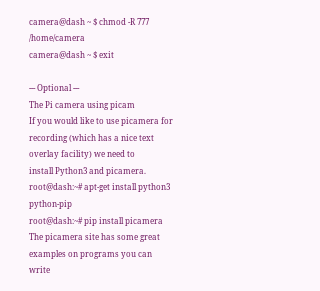camera@dash ~ $ chmod -R 777 /home/camera
camera@dash ~ $ exit

--- Optional ---
The Pi camera using picam
If you would like to use picamera for recording (which has a nice text overlay facility) we need to
install Python3 and picamera.
root@dash:~# apt-get install python3 python-pip
root@dash:~# pip install picamera
The picamera site has some great examples on programs you can write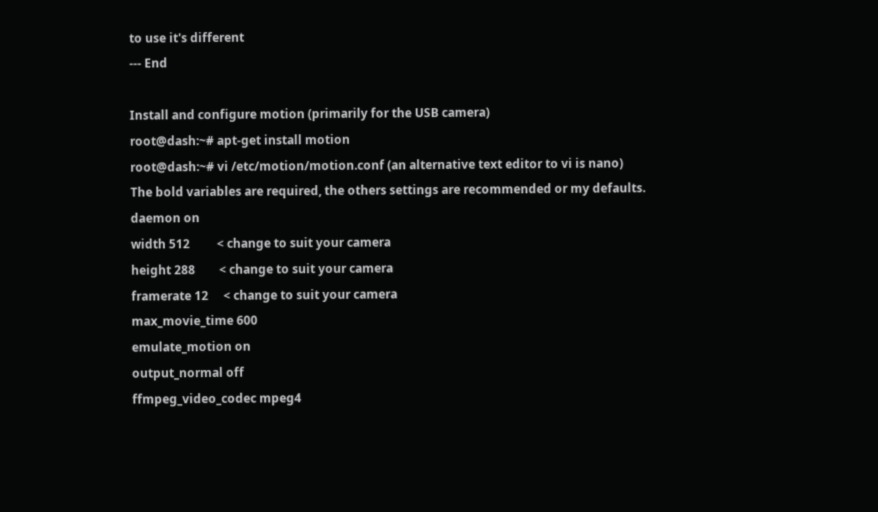to use it's different
--- End

Install and configure motion (primarily for the USB camera)
root@dash:~# apt-get install motion
root@dash:~# vi /etc/motion/motion.conf (an alternative text editor to vi is nano)
The bold variables are required, the others settings are recommended or my defaults.
daemon on
width 512         < change to suit your camera
height 288        < change to suit your camera
framerate 12     < change to suit your camera
max_movie_time 600
emulate_motion on
output_normal off
ffmpeg_video_codec mpeg4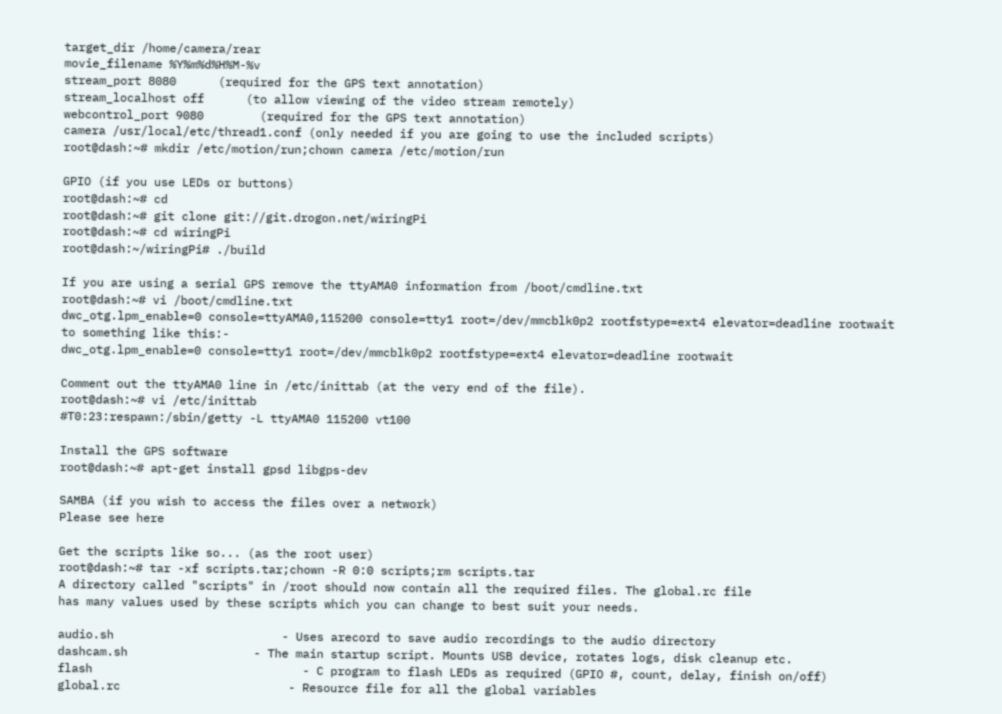target_dir /home/camera/rear
movie_filename %Y%m%d%H%M-%v
stream_port 8080      (required for the GPS text annotation)
stream_localhost off      (to allow viewing of the video stream remotely)
webcontrol_port 9080        (required for the GPS text annotation)
camera /usr/local/etc/thread1.conf (only needed if you are going to use the included scripts)
root@dash:~# mkdir /etc/motion/run;chown camera /etc/motion/run

GPIO (if you use LEDs or buttons)
root@dash:~# cd
root@dash:~# git clone git://git.drogon.net/wiringPi
root@dash:~# cd wiringPi
root@dash:~/wiringPi# ./build

If you are using a serial GPS remove the ttyAMA0 information from /boot/cmdline.txt
root@dash:~# vi /boot/cmdline.txt
dwc_otg.lpm_enable=0 console=ttyAMA0,115200 console=tty1 root=/dev/mmcblk0p2 rootfstype=ext4 elevator=deadline rootwait
to something like this:-
dwc_otg.lpm_enable=0 console=tty1 root=/dev/mmcblk0p2 rootfstype=ext4 elevator=deadline rootwait

Comment out the ttyAMA0 line in /etc/inittab (at the very end of the file).
root@dash:~# vi /etc/inittab
#T0:23:respawn:/sbin/getty -L ttyAMA0 115200 vt100

Install the GPS software
root@dash:~# apt-get install gpsd libgps-dev

SAMBA (if you wish to access the files over a network)
Please see here

Get the scripts like so... (as the root user)
root@dash:~# tar -xf scripts.tar;chown -R 0:0 scripts;rm scripts.tar
A directory called "scripts" in /root should now contain all the required files. The global.rc file
has many values used by these scripts which you can change to best suit your needs.

audio.sh                        - Uses arecord to save audio recordings to the audio directory
dashcam.sh                  - The main startup script. Mounts USB device, rotates logs, disk cleanup etc.
flash                              - C program to flash LEDs as required (GPIO #, count, delay, finish on/off)
global.rc                        - Resource file for all the global variables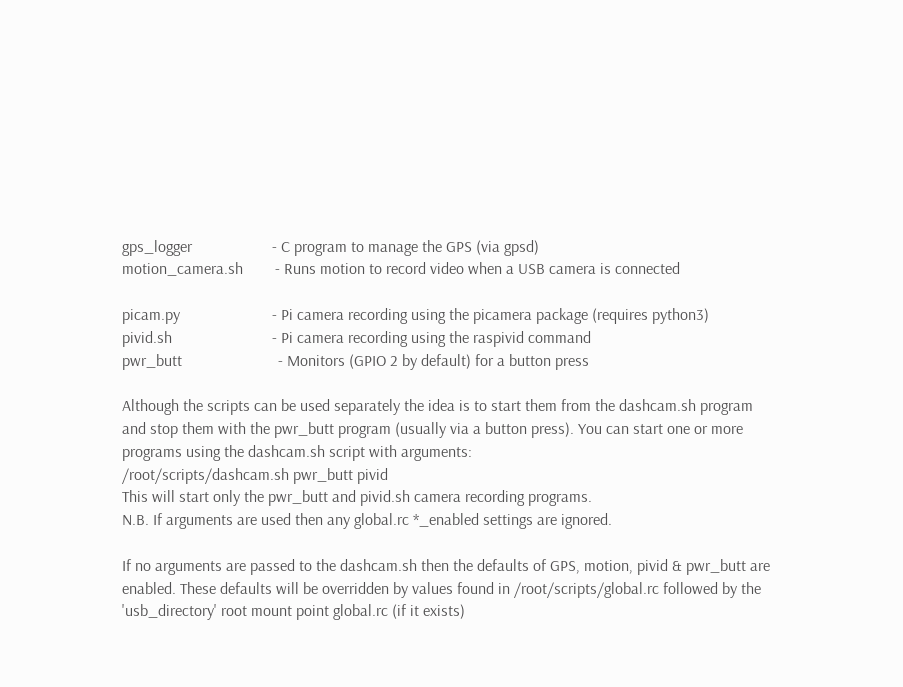gps_logger                    - C program to manage the GPS (via gpsd)
motion_camera.sh        - Runs motion to record video when a USB camera is connected

picam.py                       - Pi camera recording using the picamera package (requires python3)
pivid.sh                         - Pi camera recording using the raspivid command
pwr_butt                        - Monitors (GPIO 2 by default) for a button press

Although the scripts can be used separately the idea is to start them from the dashcam.sh program
and stop them with the pwr_butt program (usually via a button press). You can start one or more
programs using the dashcam.sh script with arguments:
/root/scripts/dashcam.sh pwr_butt pivid
This will start only the pwr_butt and pivid.sh camera recording programs.
N.B. If arguments are used then any global.rc *_enabled settings are ignored.

If no arguments are passed to the dashcam.sh then the defaults of GPS, motion, pivid & pwr_butt are
enabled. These defaults will be overridden by values found in /root/scripts/global.rc followed by the
'usb_directory' root mount point global.rc (if it exists)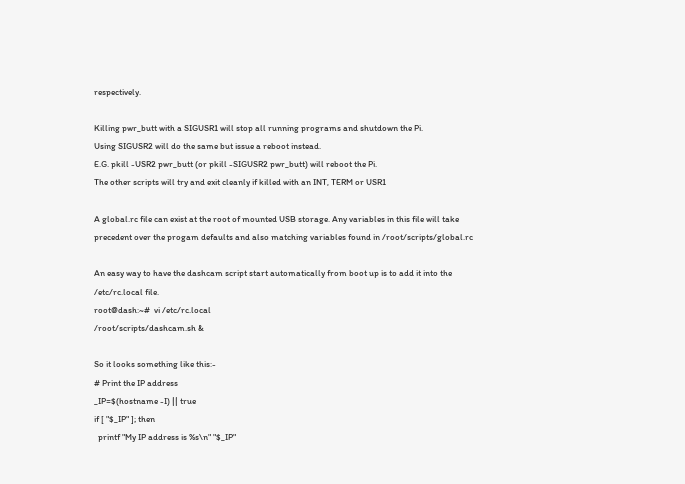respectively.

Killing pwr_butt with a SIGUSR1 will stop all running programs and shutdown the Pi.
Using SIGUSR2 will do the same but issue a reboot instead.
E.G. pkill -USR2 pwr_butt (or pkill -SIGUSR2 pwr_butt) will reboot the Pi.
The other scripts will try and exit cleanly if killed with an INT, TERM or USR1

A global.rc file can exist at the root of mounted USB storage. Any variables in this file will take
precedent over the progam defaults and also matching variables found in /root/scripts/global.rc

An easy way to have the dashcam script start automatically from boot up is to add it into the
/etc/rc.local file.
root@dash:~#  vi /etc/rc.local
/root/scripts/dashcam.sh &

So it looks something like this:-
# Print the IP address
_IP=$(hostname -I) || true
if [ "$_IP" ]; then
  printf "My IP address is %s\n" "$_IP"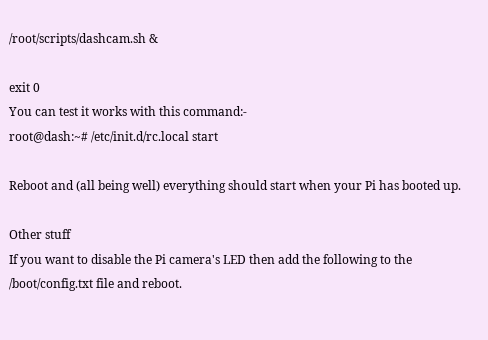/root/scripts/dashcam.sh &

exit 0
You can test it works with this command:-
root@dash:~# /etc/init.d/rc.local start

Reboot and (all being well) everything should start when your Pi has booted up.

Other stuff
If you want to disable the Pi camera's LED then add the following to the /boot/config.txt file and reboot.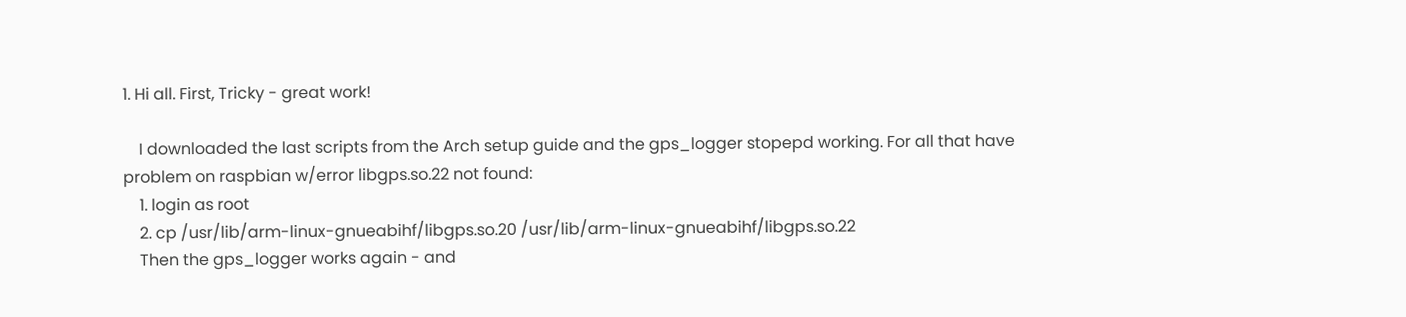1. Hi all. First, Tricky - great work!

    I downloaded the last scripts from the Arch setup guide and the gps_logger stopepd working. For all that have problem on raspbian w/error libgps.so.22 not found:
    1. login as root
    2. cp /usr/lib/arm-linux-gnueabihf/libgps.so.20 /usr/lib/arm-linux-gnueabihf/libgps.so.22
    Then the gps_logger works again - and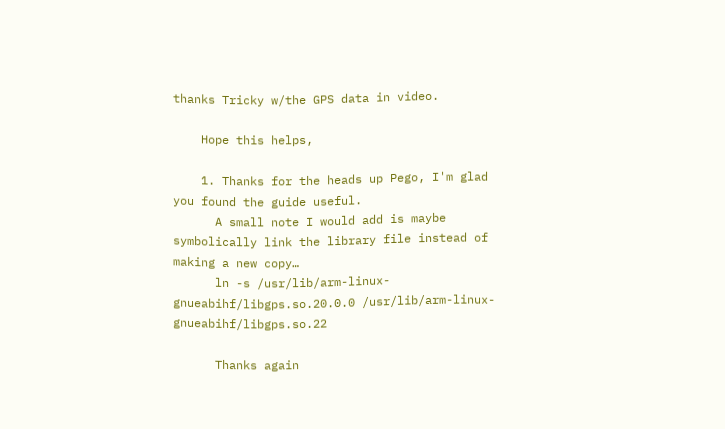thanks Tricky w/the GPS data in video.

    Hope this helps,

    1. Thanks for the heads up Pego, I'm glad you found the guide useful.
      A small note I would add is maybe symbolically link the library file instead of making a new copy…
      ln -s /usr/lib/arm-linux-gnueabihf/libgps.so.20.0.0 /usr/lib/arm-linux-gnueabihf/libgps.so.22

      Thanks again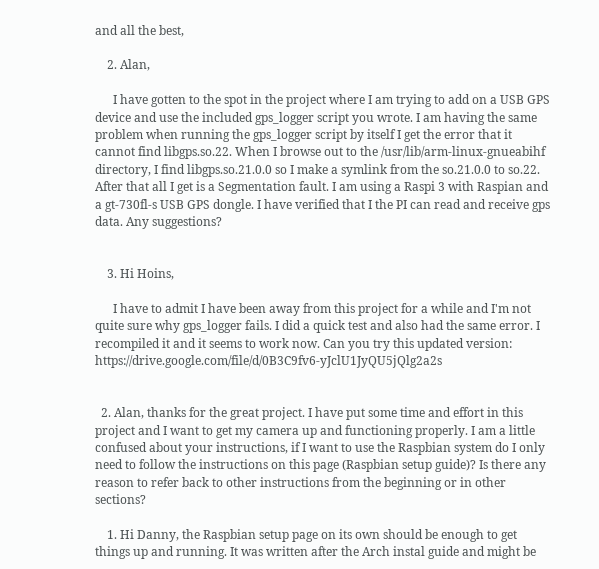and all the best,

    2. Alan,

      I have gotten to the spot in the project where I am trying to add on a USB GPS device and use the included gps_logger script you wrote. I am having the same problem when running the gps_logger script by itself I get the error that it cannot find libgps.so.22. When I browse out to the /usr/lib/arm-linux-gnueabihf directory, I find libgps.so.21.0.0 so I make a symlink from the so.21.0.0 to so.22. After that all I get is a Segmentation fault. I am using a Raspi 3 with Raspian and a gt-730fl-s USB GPS dongle. I have verified that I the PI can read and receive gps data. Any suggestions?


    3. Hi Hoins,

      I have to admit I have been away from this project for a while and I'm not quite sure why gps_logger fails. I did a quick test and also had the same error. I recompiled it and it seems to work now. Can you try this updated version: https://drive.google.com/file/d/0B3C9fv6-yJclU1JyQU5jQlg2a2s


  2. Alan, thanks for the great project. I have put some time and effort in this project and I want to get my camera up and functioning properly. I am a little confused about your instructions, if I want to use the Raspbian system do I only need to follow the instructions on this page (Raspbian setup guide)? Is there any reason to refer back to other instructions from the beginning or in other sections?

    1. Hi Danny, the Raspbian setup page on its own should be enough to get things up and running. It was written after the Arch instal guide and might be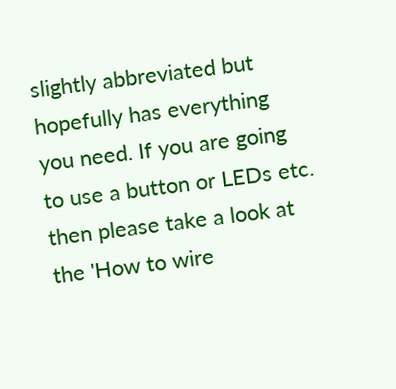slightly abbreviated but hopefully has everything you need. If you are going to use a button or LEDs etc. then please take a look at the 'How to wire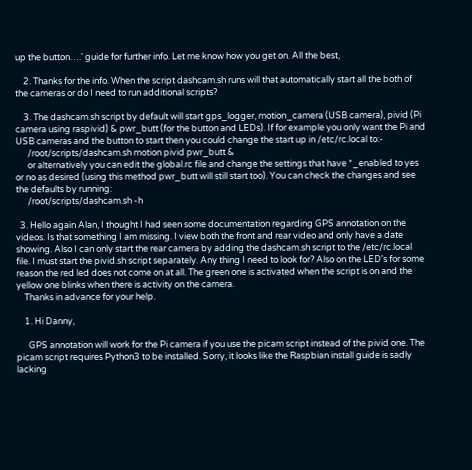up the button….' guide for further info. Let me know how you get on. All the best,

    2. Thanks for the info. When the script dashcam.sh runs will that automatically start all the both of the cameras or do I need to run additional scripts?

    3. The dashcam.sh script by default will start gps_logger, motion_camera (USB camera), pivid (Pi camera using raspivid) & pwr_butt (for the button and LEDs). If for example you only want the Pi and USB cameras and the button to start then you could change the start up in /etc/rc.local to:-
      /root/scripts/dashcam.sh motion pivid pwr_butt &
      or alternatively you can edit the global.rc file and change the settings that have *_enabled to yes or no as desired (using this method pwr_butt will still start too). You can check the changes and see the defaults by running:
      /root/scripts/dashcam.sh -h

  3. Hello again Alan, I thought I had seen some documentation regarding GPS annotation on the videos. Is that something I am missing. I view both the front and rear video and only have a date showing. Also I can only start the rear camera by adding the dashcam.sh script to the /etc/rc.local file. I must start the pivid.sh script separately. Any thing I need to look for? Also on the LED's for some reason the red led does not come on at all. The green one is activated when the script is on and the yellow one blinks when there is activity on the camera.
    Thanks in advance for your help.

    1. Hi Danny,

      GPS annotation will work for the Pi camera if you use the picam script instead of the pivid one. The picam script requires Python3 to be installed. Sorry, it looks like the Raspbian install guide is sadly lacking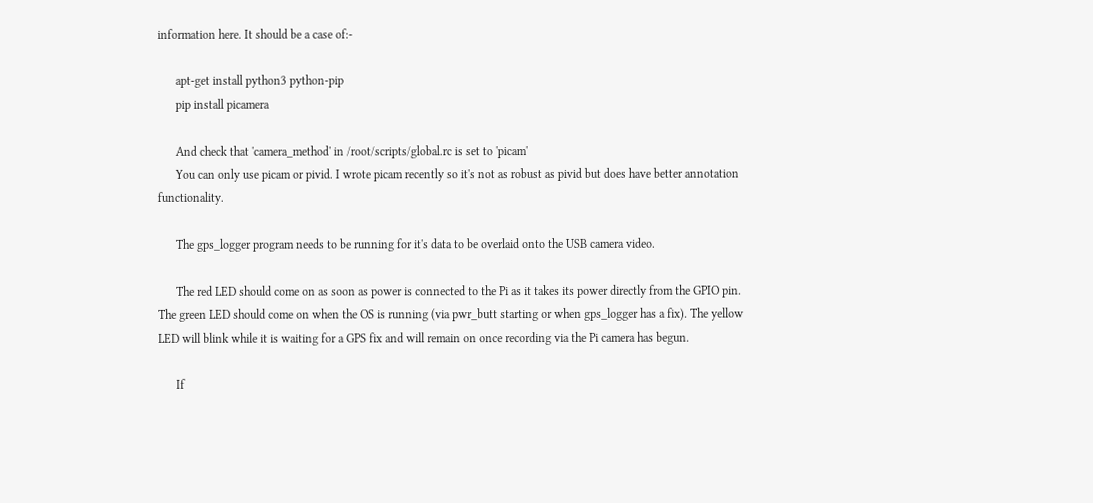information here. It should be a case of:-

      apt-get install python3 python-pip
      pip install picamera

      And check that 'camera_method' in /root/scripts/global.rc is set to 'picam'
      You can only use picam or pivid. I wrote picam recently so it's not as robust as pivid but does have better annotation functionality.

      The gps_logger program needs to be running for it's data to be overlaid onto the USB camera video.

      The red LED should come on as soon as power is connected to the Pi as it takes its power directly from the GPIO pin. The green LED should come on when the OS is running (via pwr_butt starting or when gps_logger has a fix). The yellow LED will blink while it is waiting for a GPS fix and will remain on once recording via the Pi camera has begun.

      If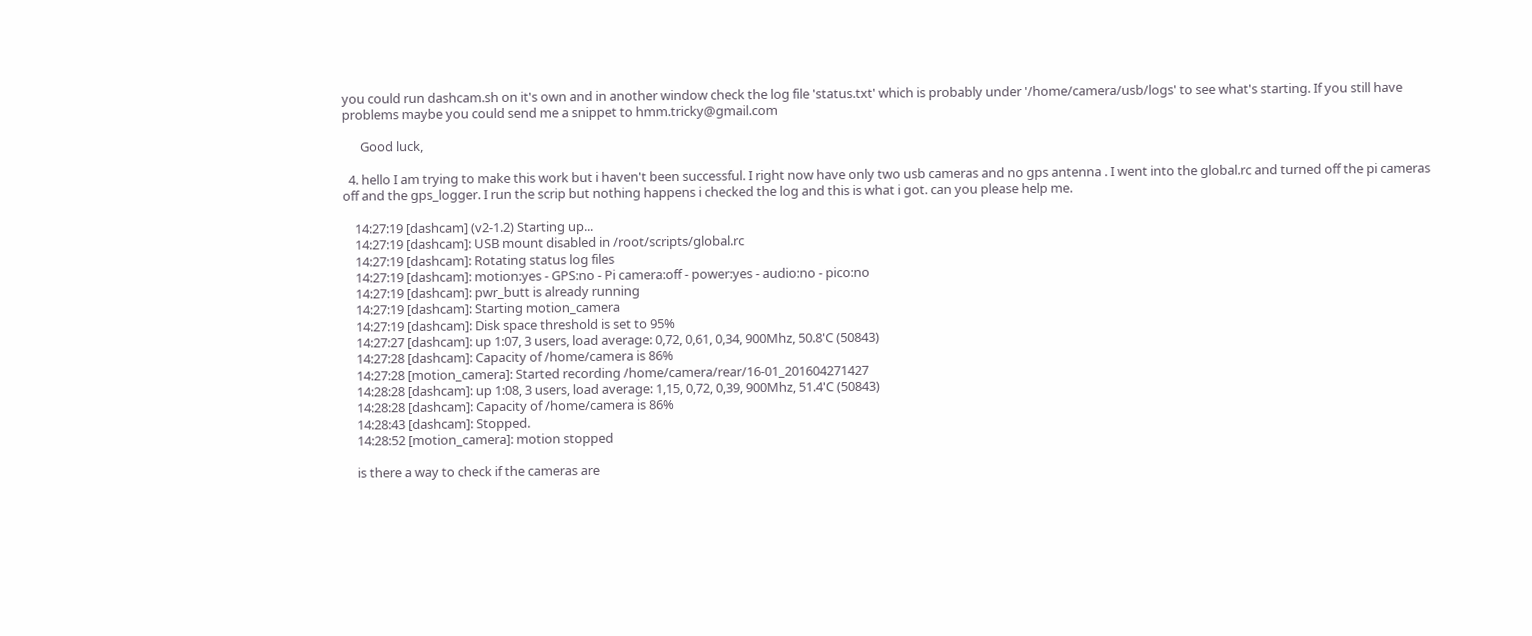you could run dashcam.sh on it's own and in another window check the log file 'status.txt' which is probably under '/home/camera/usb/logs' to see what's starting. If you still have problems maybe you could send me a snippet to hmm.tricky@gmail.com

      Good luck,

  4. hello I am trying to make this work but i haven't been successful. I right now have only two usb cameras and no gps antenna . I went into the global.rc and turned off the pi cameras off and the gps_logger. I run the scrip but nothing happens i checked the log and this is what i got. can you please help me.

    14:27:19 [dashcam] (v2-1.2) Starting up...
    14:27:19 [dashcam]: USB mount disabled in /root/scripts/global.rc
    14:27:19 [dashcam]: Rotating status log files
    14:27:19 [dashcam]: motion:yes - GPS:no - Pi camera:off - power:yes - audio:no - pico:no
    14:27:19 [dashcam]: pwr_butt is already running
    14:27:19 [dashcam]: Starting motion_camera
    14:27:19 [dashcam]: Disk space threshold is set to 95%
    14:27:27 [dashcam]: up 1:07, 3 users, load average: 0,72, 0,61, 0,34, 900Mhz, 50.8'C (50843)
    14:27:28 [dashcam]: Capacity of /home/camera is 86%
    14:27:28 [motion_camera]: Started recording /home/camera/rear/16-01_201604271427
    14:28:28 [dashcam]: up 1:08, 3 users, load average: 1,15, 0,72, 0,39, 900Mhz, 51.4'C (50843)
    14:28:28 [dashcam]: Capacity of /home/camera is 86%
    14:28:43 [dashcam]: Stopped.
    14:28:52 [motion_camera]: motion stopped

    is there a way to check if the cameras are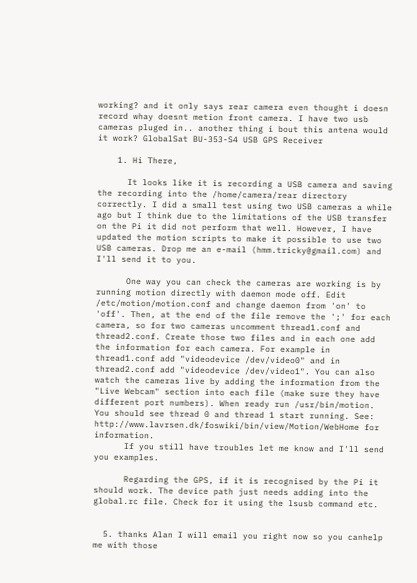working? and it only says rear camera even thought i doesn record whay doesnt metion front camera. I have two usb cameras pluged in.. another thing i bout this antena would it work? GlobalSat BU-353-S4 USB GPS Receiver

    1. Hi There,

      It looks like it is recording a USB camera and saving the recording into the /home/camera/rear directory correctly. I did a small test using two USB cameras a while ago but I think due to the limitations of the USB transfer on the Pi it did not perform that well. However, I have updated the motion scripts to make it possible to use two USB cameras. Drop me an e-mail (hmm.tricky@gmail.com) and I'll send it to you.

      One way you can check the cameras are working is by running motion directly with daemon mode off. Edit /etc/motion/motion.conf and change daemon from 'on' to 'off'. Then, at the end of the file remove the ';' for each camera, so for two cameras uncomment thread1.conf and thread2.conf. Create those two files and in each one add the information for each camera. For example in thread1.conf add "videodevice /dev/video0" and in thread2.conf add "videodevice /dev/video1". You can also watch the cameras live by adding the information from the "Live Webcam" section into each file (make sure they have different port numbers). When ready run /usr/bin/motion. You should see thread 0 and thread 1 start running. See: http://www.lavrsen.dk/foswiki/bin/view/Motion/WebHome for information.
      If you still have troubles let me know and I'll send you examples.

      Regarding the GPS, if it is recognised by the Pi it should work. The device path just needs adding into the global.rc file. Check for it using the lsusb command etc.


  5. thanks Alan I will email you right now so you canhelp me with those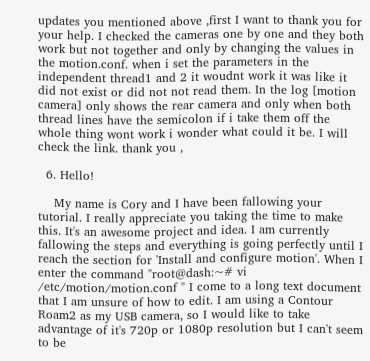updates you mentioned above ,first I want to thank you for your help. I checked the cameras one by one and they both work but not together and only by changing the values in the motion.conf. when i set the parameters in the independent thread1 and 2 it woudnt work it was like it did not exist or did not not read them. In the log [motion camera] only shows the rear camera and only when both thread lines have the semicolon if i take them off the whole thing wont work i wonder what could it be. I will check the link. thank you ,

  6. Hello!

    My name is Cory and I have been fallowing your tutorial. I really appreciate you taking the time to make this. It's an awesome project and idea. I am currently fallowing the steps and everything is going perfectly until I reach the section for 'Install and configure motion'. When I enter the command "root@dash:~# vi /etc/motion/motion.conf " I come to a long text document that I am unsure of how to edit. I am using a Contour Roam2 as my USB camera, so I would like to take advantage of it's 720p or 1080p resolution but I can't seem to be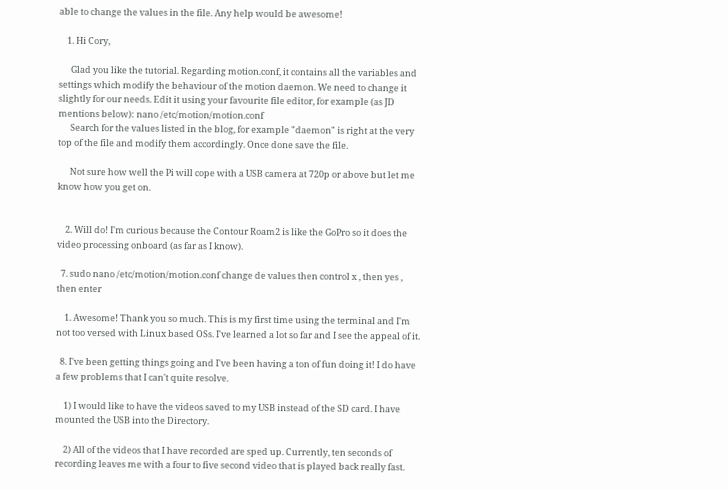able to change the values in the file. Any help would be awesome!

    1. Hi Cory,

      Glad you like the tutorial. Regarding motion.conf, it contains all the variables and settings which modify the behaviour of the motion daemon. We need to change it slightly for our needs. Edit it using your favourite file editor, for example (as JD mentions below): nano /etc/motion/motion.conf
      Search for the values listed in the blog, for example "daemon" is right at the very top of the file and modify them accordingly. Once done save the file.

      Not sure how well the Pi will cope with a USB camera at 720p or above but let me know how you get on.


    2. Will do! I'm curious because the Contour Roam2 is like the GoPro so it does the video processing onboard (as far as I know).

  7. sudo nano /etc/motion/motion.conf change de values then control x , then yes , then enter

    1. Awesome! Thank you so much. This is my first time using the terminal and I'm not too versed with Linux based OSs. I've learned a lot so far and I see the appeal of it.

  8. I've been getting things going and I've been having a ton of fun doing it! I do have a few problems that I can't quite resolve.

    1) I would like to have the videos saved to my USB instead of the SD card. I have mounted the USB into the Directory.

    2) All of the videos that I have recorded are sped up. Currently, ten seconds of recording leaves me with a four to five second video that is played back really fast.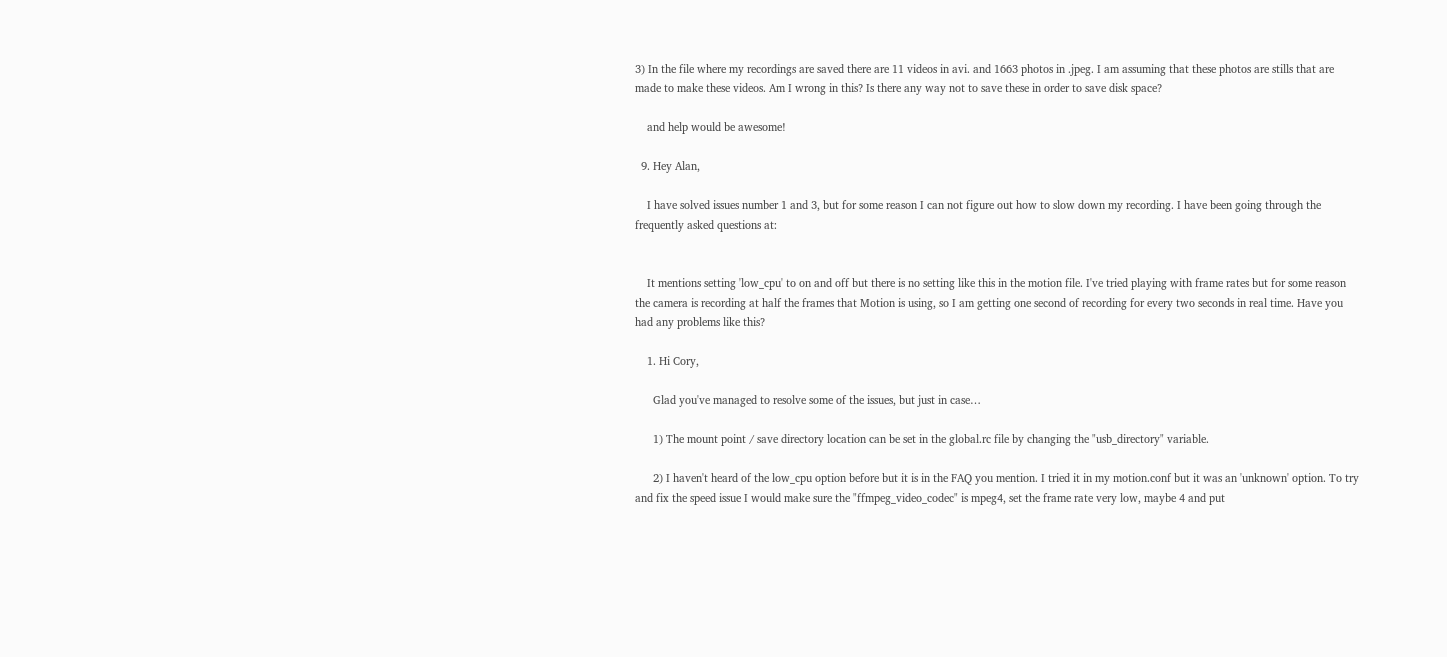3) In the file where my recordings are saved there are 11 videos in avi. and 1663 photos in .jpeg. I am assuming that these photos are stills that are made to make these videos. Am I wrong in this? Is there any way not to save these in order to save disk space?

    and help would be awesome!

  9. Hey Alan,

    I have solved issues number 1 and 3, but for some reason I can not figure out how to slow down my recording. I have been going through the frequently asked questions at:


    It mentions setting 'low_cpu' to on and off but there is no setting like this in the motion file. I've tried playing with frame rates but for some reason the camera is recording at half the frames that Motion is using, so I am getting one second of recording for every two seconds in real time. Have you had any problems like this?

    1. Hi Cory,

      Glad you've managed to resolve some of the issues, but just in case…

      1) The mount point / save directory location can be set in the global.rc file by changing the "usb_directory" variable.

      2) I haven't heard of the low_cpu option before but it is in the FAQ you mention. I tried it in my motion.conf but it was an 'unknown' option. To try and fix the speed issue I would make sure the "ffmpeg_video_codec" is mpeg4, set the frame rate very low, maybe 4 and put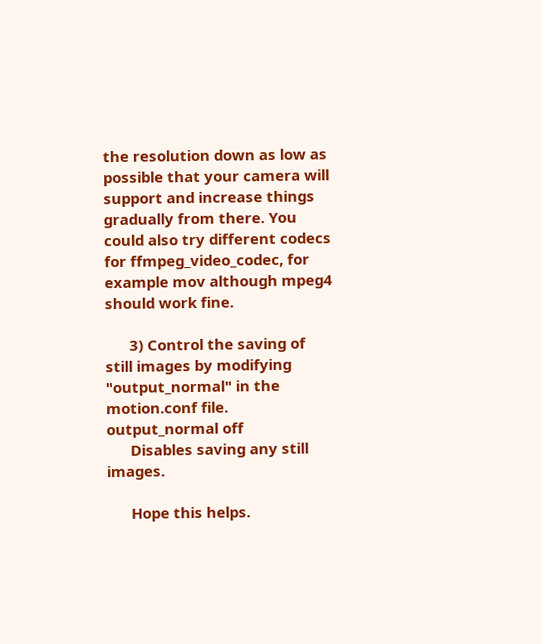the resolution down as low as possible that your camera will support and increase things gradually from there. You could also try different codecs for ffmpeg_video_codec, for example mov although mpeg4 should work fine.

      3) Control the saving of still images by modifying "output_normal" in the motion.conf file. output_normal off
      Disables saving any still images.

      Hope this helps.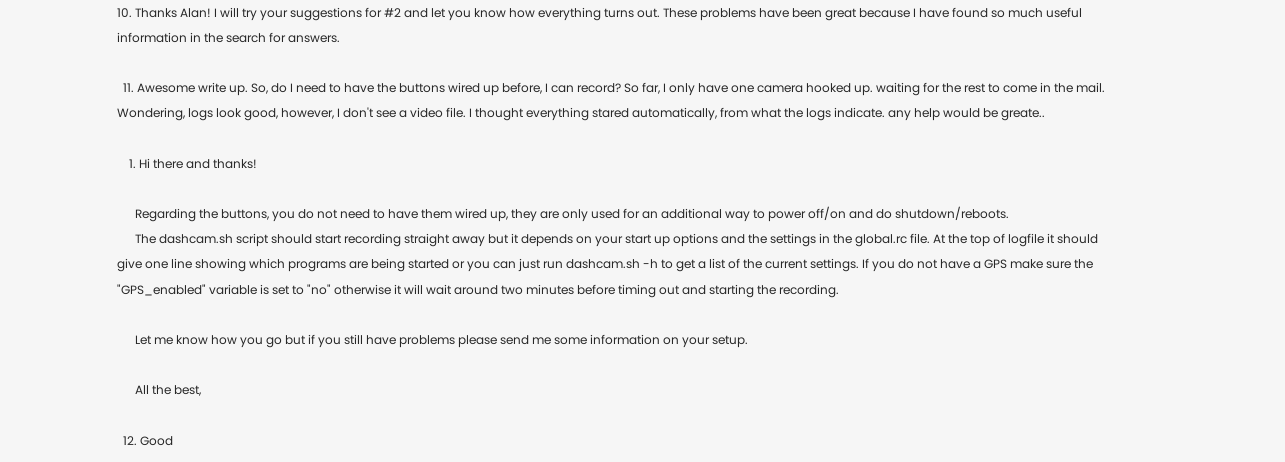10. Thanks Alan! I will try your suggestions for #2 and let you know how everything turns out. These problems have been great because I have found so much useful information in the search for answers.

  11. Awesome write up. So, do I need to have the buttons wired up before, I can record? So far, I only have one camera hooked up. waiting for the rest to come in the mail. Wondering, logs look good, however, I don't see a video file. I thought everything stared automatically, from what the logs indicate. any help would be greate..

    1. Hi there and thanks!

      Regarding the buttons, you do not need to have them wired up, they are only used for an additional way to power off/on and do shutdown/reboots.
      The dashcam.sh script should start recording straight away but it depends on your start up options and the settings in the global.rc file. At the top of logfile it should give one line showing which programs are being started or you can just run dashcam.sh -h to get a list of the current settings. If you do not have a GPS make sure the "GPS_enabled" variable is set to "no" otherwise it will wait around two minutes before timing out and starting the recording.

      Let me know how you go but if you still have problems please send me some information on your setup.

      All the best,

  12. Good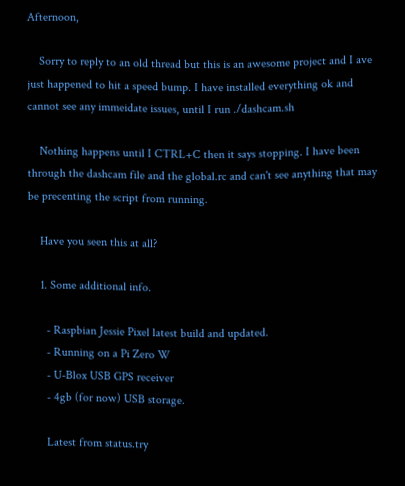Afternoon,

    Sorry to reply to an old thread but this is an awesome project and I ave just happened to hit a speed bump. I have installed everything ok and cannot see any immeidate issues, until I run ./dashcam.sh

    Nothing happens until I CTRL+C then it says stopping. I have been through the dashcam file and the global.rc and can't see anything that may be precenting the script from running.

    Have you seen this at all?

    1. Some additional info.

      - Raspbian Jessie Pixel latest build and updated.
      - Running on a Pi Zero W
      - U-Blox USB GPS receiver
      - 4gb (for now) USB storage.

      Latest from status.try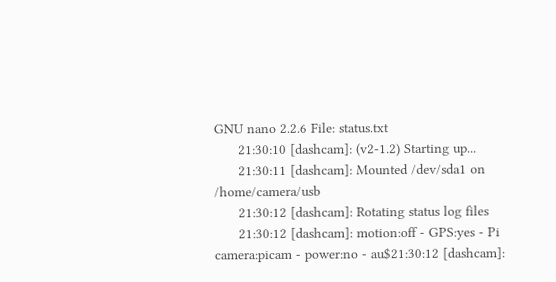GNU nano 2.2.6 File: status.txt
      21:30:10 [dashcam]: (v2-1.2) Starting up...
      21:30:11 [dashcam]: Mounted /dev/sda1 on /home/camera/usb
      21:30:12 [dashcam]: Rotating status log files
      21:30:12 [dashcam]: motion:off - GPS:yes - Pi camera:picam - power:no - au$21:30:12 [dashcam]: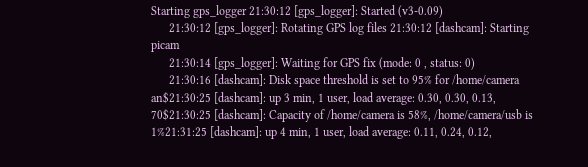Starting gps_logger 21:30:12 [gps_logger]: Started (v3-0.09)
      21:30:12 [gps_logger]: Rotating GPS log files 21:30:12 [dashcam]: Starting picam
      21:30:14 [gps_logger]: Waiting for GPS fix (mode: 0 , status: 0)
      21:30:16 [dashcam]: Disk space threshold is set to 95% for /home/camera an$21:30:25 [dashcam]: up 3 min, 1 user, load average: 0.30, 0.30, 0.13, 70$21:30:25 [dashcam]: Capacity of /home/camera is 58%, /home/camera/usb is 1%21:31:25 [dashcam]: up 4 min, 1 user, load average: 0.11, 0.24, 0.12,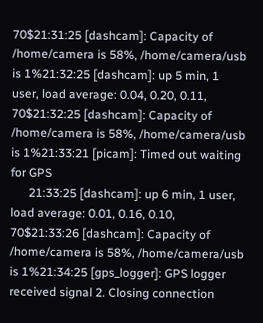70$21:31:25 [dashcam]: Capacity of /home/camera is 58%, /home/camera/usb is 1%21:32:25 [dashcam]: up 5 min, 1 user, load average: 0.04, 0.20, 0.11, 70$21:32:25 [dashcam]: Capacity of /home/camera is 58%, /home/camera/usb is 1%21:33:21 [picam]: Timed out waiting for GPS
      21:33:25 [dashcam]: up 6 min, 1 user, load average: 0.01, 0.16, 0.10, 70$21:33:26 [dashcam]: Capacity of /home/camera is 58%, /home/camera/usb is 1%21:34:25 [gps_logger]: GPS logger received signal 2. Closing connection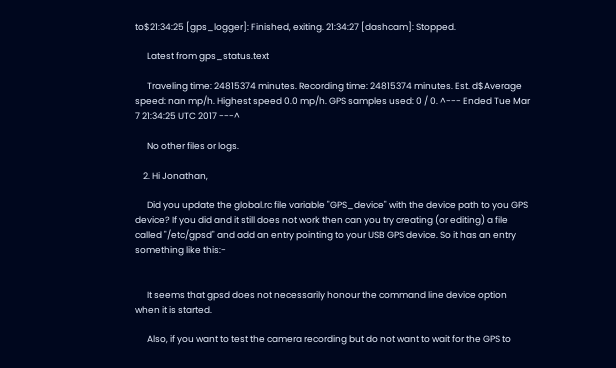to$21:34:25 [gps_logger]: Finished, exiting. 21:34:27 [dashcam]: Stopped.

      Latest from gps_status.text

      Traveling time: 24815374 minutes. Recording time: 24815374 minutes. Est. d$Average speed: nan mp/h. Highest speed 0.0 mp/h. GPS samples used: 0 / 0. ^--- Ended Tue Mar 7 21:34:25 UTC 2017 ---^

      No other files or logs.

    2. Hi Jonathan,

      Did you update the global.rc file variable "GPS_device" with the device path to you GPS device? If you did and it still does not work then can you try creating (or editing) a file called "/etc/gpsd" and add an entry pointing to your USB GPS device. So it has an entry something like this:-


      It seems that gpsd does not necessarily honour the command line device option when it is started.

      Also, if you want to test the camera recording but do not want to wait for the GPS to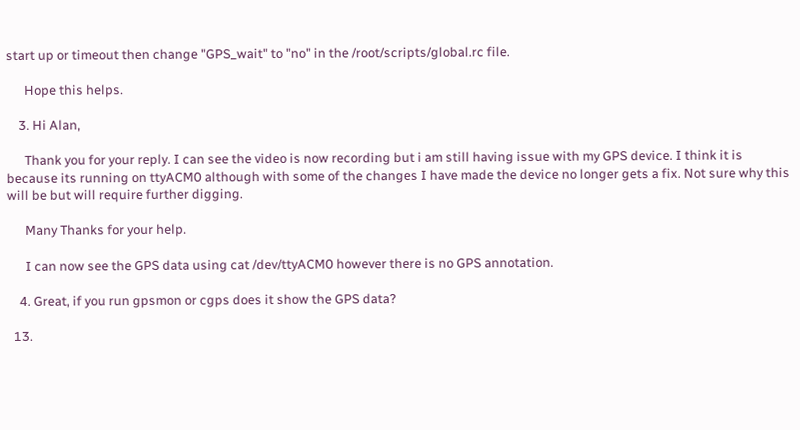start up or timeout then change "GPS_wait" to "no" in the /root/scripts/global.rc file.

      Hope this helps.

    3. Hi Alan,

      Thank you for your reply. I can see the video is now recording but i am still having issue with my GPS device. I think it is because its running on ttyACM0 although with some of the changes I have made the device no longer gets a fix. Not sure why this will be but will require further digging.

      Many Thanks for your help.

      I can now see the GPS data using cat /dev/ttyACM0 however there is no GPS annotation.

    4. Great, if you run gpsmon or cgps does it show the GPS data?

  13.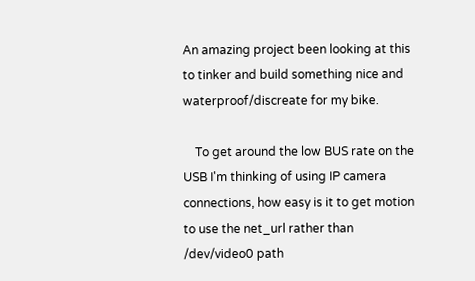An amazing project been looking at this to tinker and build something nice and waterproof/discreate for my bike.

    To get around the low BUS rate on the USB I'm thinking of using IP camera connections, how easy is it to get motion to use the net_url rather than /dev/video0 path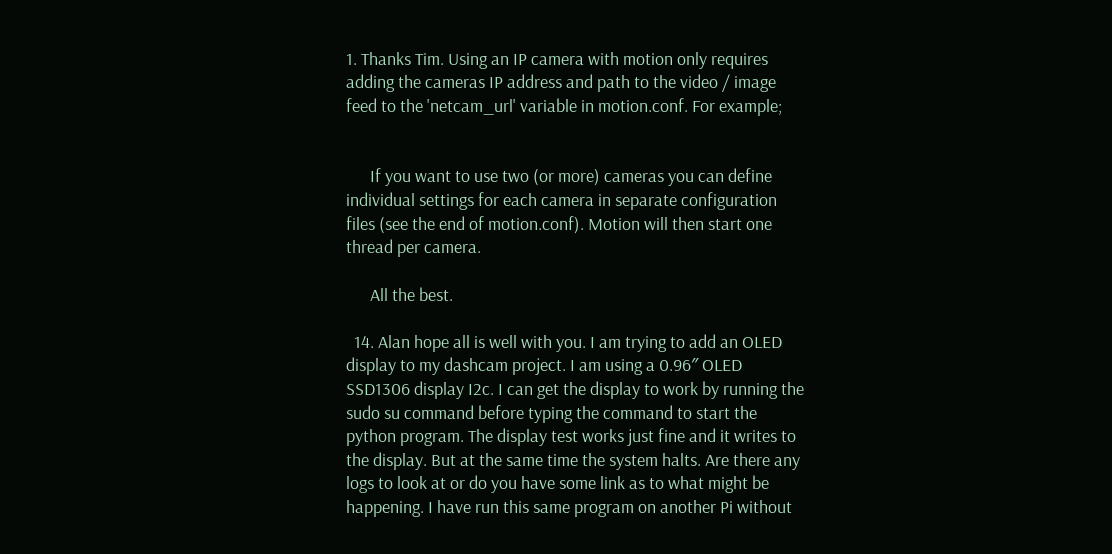1. Thanks Tim. Using an IP camera with motion only requires adding the cameras IP address and path to the video / image feed to the 'netcam_url' variable in motion.conf. For example;


      If you want to use two (or more) cameras you can define individual settings for each camera in separate configuration files (see the end of motion.conf). Motion will then start one thread per camera.

      All the best.

  14. Alan hope all is well with you. I am trying to add an OLED display to my dashcam project. I am using a 0.96″ OLED SSD1306 display I2c. I can get the display to work by running the sudo su command before typing the command to start the python program. The display test works just fine and it writes to the display. But at the same time the system halts. Are there any logs to look at or do you have some link as to what might be happening. I have run this same program on another Pi without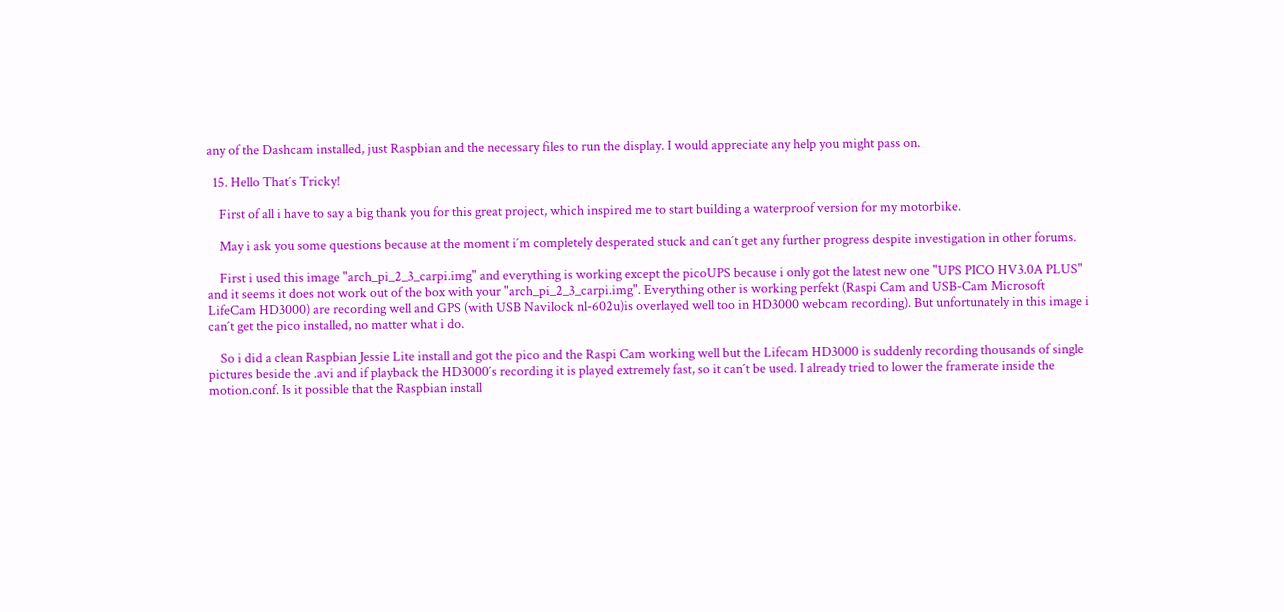any of the Dashcam installed, just Raspbian and the necessary files to run the display. I would appreciate any help you might pass on.

  15. Hello That´s Tricky!

    First of all i have to say a big thank you for this great project, which inspired me to start building a waterproof version for my motorbike.

    May i ask you some questions because at the moment i´m completely desperated stuck and can´t get any further progress despite investigation in other forums.

    First i used this image "arch_pi_2_3_carpi.img" and everything is working except the picoUPS because i only got the latest new one "UPS PICO HV3.0A PLUS" and it seems it does not work out of the box with your "arch_pi_2_3_carpi.img". Everything other is working perfekt (Raspi Cam and USB-Cam Microsoft LifeCam HD3000) are recording well and GPS (with USB Navilock nl-602u)is overlayed well too in HD3000 webcam recording). But unfortunately in this image i can´t get the pico installed, no matter what i do.

    So i did a clean Raspbian Jessie Lite install and got the pico and the Raspi Cam working well but the Lifecam HD3000 is suddenly recording thousands of single pictures beside the .avi and if playback the HD3000´s recording it is played extremely fast, so it can´t be used. I already tried to lower the framerate inside the motion.conf. Is it possible that the Raspbian install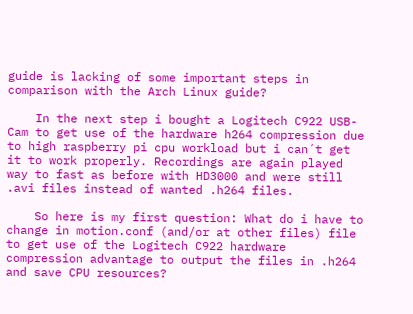guide is lacking of some important steps in comparison with the Arch Linux guide?

    In the next step i bought a Logitech C922 USB-Cam to get use of the hardware h264 compression due to high raspberry pi cpu workload but i can´t get it to work properly. Recordings are again played way to fast as before with HD3000 and were still .avi files instead of wanted .h264 files.

    So here is my first question: What do i have to change in motion.conf (and/or at other files) file to get use of the Logitech C922 hardware compression advantage to output the files in .h264 and save CPU resources?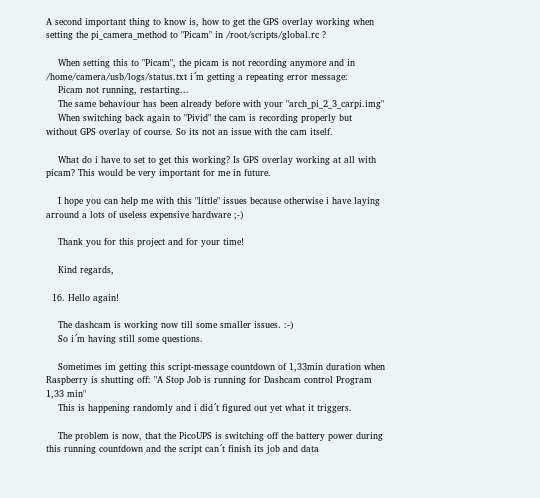A second important thing to know is, how to get the GPS overlay working when setting the pi_camera_method to "Picam" in /root/scripts/global.rc ?

    When setting this to "Picam", the picam is not recording anymore and in /home/camera/usb/logs/status.txt i´m getting a repeating error message:
    Picam not running, restarting...
    The same behaviour has been already before with your "arch_pi_2_3_carpi.img"
    When switching back again to "Pivid" the cam is recording properly but without GPS overlay of course. So its not an issue with the cam itself.

    What do i have to set to get this working? Is GPS overlay working at all with picam? This would be very important for me in future.

    I hope you can help me with this "little" issues because otherwise i have laying arround a lots of useless expensive hardware ;-)

    Thank you for this project and for your time!

    Kind regards,

  16. Hello again!

    The dashcam is working now till some smaller issues. :-)
    So i´m having still some questions.

    Sometimes im getting this script-message countdown of 1,33min duration when Raspberry is shutting off: "A Stop Job is running for Dashcam control Program 1,33 min"
    This is happening randomly and i did´t figured out yet what it triggers.

    The problem is now, that the PicoUPS is switching off the battery power during this running countdown and the script can´t finish its job and data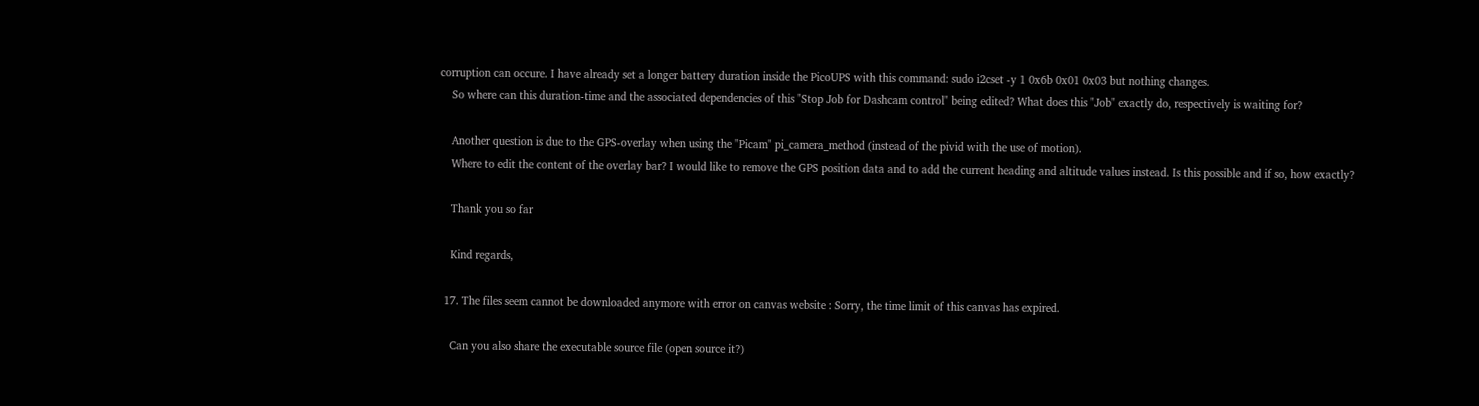corruption can occure. I have already set a longer battery duration inside the PicoUPS with this command: sudo i2cset -y 1 0x6b 0x01 0x03 but nothing changes.
    So where can this duration-time and the associated dependencies of this "Stop Job for Dashcam control" being edited? What does this "Job" exactly do, respectively is waiting for?

    Another question is due to the GPS-overlay when using the "Picam" pi_camera_method (instead of the pivid with the use of motion).
    Where to edit the content of the overlay bar? I would like to remove the GPS position data and to add the current heading and altitude values instead. Is this possible and if so, how exactly?

    Thank you so far

    Kind regards,

  17. The files seem cannot be downloaded anymore with error on canvas website : Sorry, the time limit of this canvas has expired.

    Can you also share the executable source file (open source it?)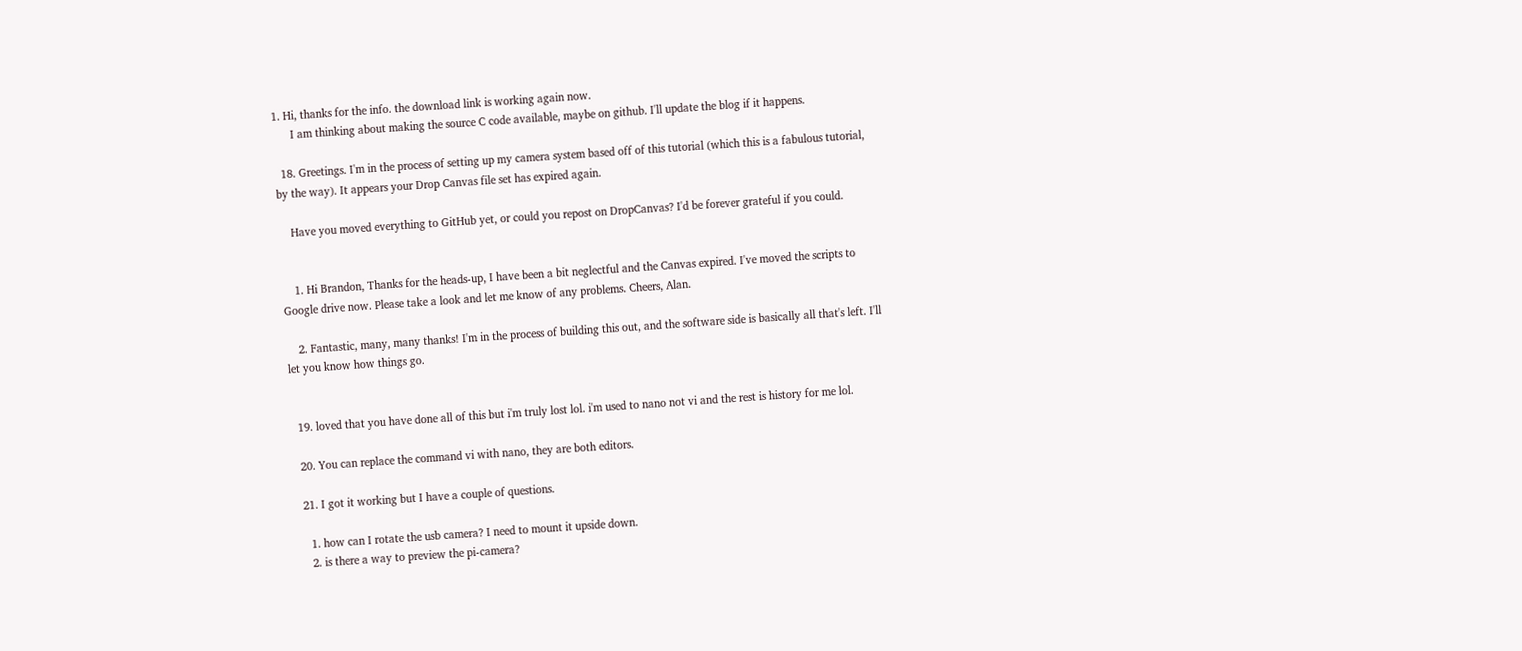1. Hi, thanks for the info. the download link is working again now.
      I am thinking about making the source C code available, maybe on github. I'll update the blog if it happens.

  18. Greetings. I'm in the process of setting up my camera system based off of this tutorial (which this is a fabulous tutorial, by the way). It appears your Drop Canvas file set has expired again.

    Have you moved everything to GitHub yet, or could you repost on DropCanvas? I'd be forever grateful if you could.


    1. Hi Brandon, Thanks for the heads-up, I have been a bit neglectful and the Canvas expired. I've moved the scripts to Google drive now. Please take a look and let me know of any problems. Cheers, Alan.

    2. Fantastic, many, many thanks! I'm in the process of building this out, and the software side is basically all that's left. I'll let you know how things go.


  19. loved that you have done all of this but i'm truly lost lol. i'm used to nano not vi and the rest is history for me lol.

  20. You can replace the command vi with nano, they are both editors.

  21. I got it working but I have a couple of questions.

    1. how can I rotate the usb camera? I need to mount it upside down.
    2. is there a way to preview the pi-camera?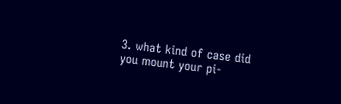3. what kind of case did you mount your pi-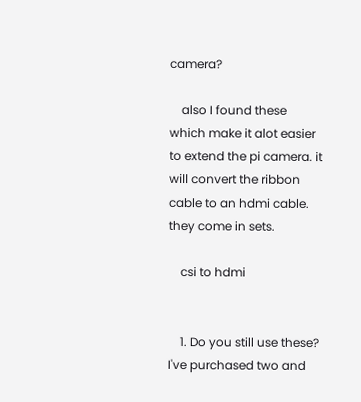camera?

    also I found these which make it alot easier to extend the pi camera. it will convert the ribbon cable to an hdmi cable. they come in sets.

    csi to hdmi


    1. Do you still use these? I've purchased two and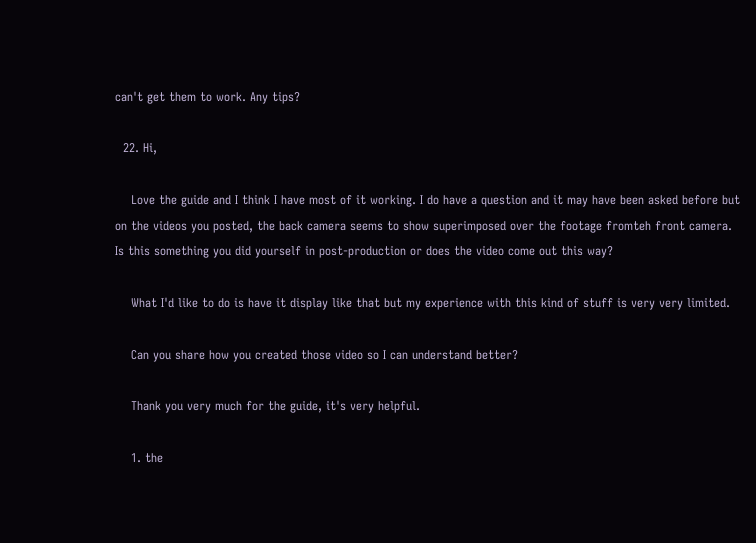can't get them to work. Any tips?

  22. Hi,

    Love the guide and I think I have most of it working. I do have a question and it may have been asked before but on the videos you posted, the back camera seems to show superimposed over the footage fromteh front camera. Is this something you did yourself in post-production or does the video come out this way?

    What I'd like to do is have it display like that but my experience with this kind of stuff is very very limited.

    Can you share how you created those video so I can understand better?

    Thank you very much for the guide, it's very helpful.

    1. the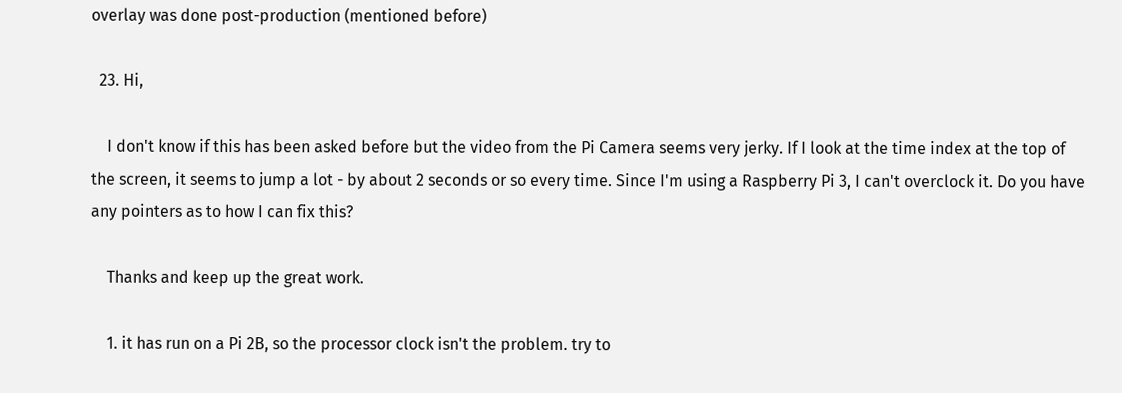overlay was done post-production (mentioned before)

  23. Hi,

    I don't know if this has been asked before but the video from the Pi Camera seems very jerky. If I look at the time index at the top of the screen, it seems to jump a lot - by about 2 seconds or so every time. Since I'm using a Raspberry Pi 3, I can't overclock it. Do you have any pointers as to how I can fix this?

    Thanks and keep up the great work.

    1. it has run on a Pi 2B, so the processor clock isn't the problem. try to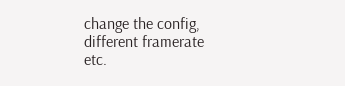change the config, different framerate etc.